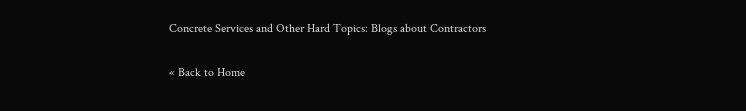Concrete Services and Other Hard Topics: Blogs about Contractors

« Back to Home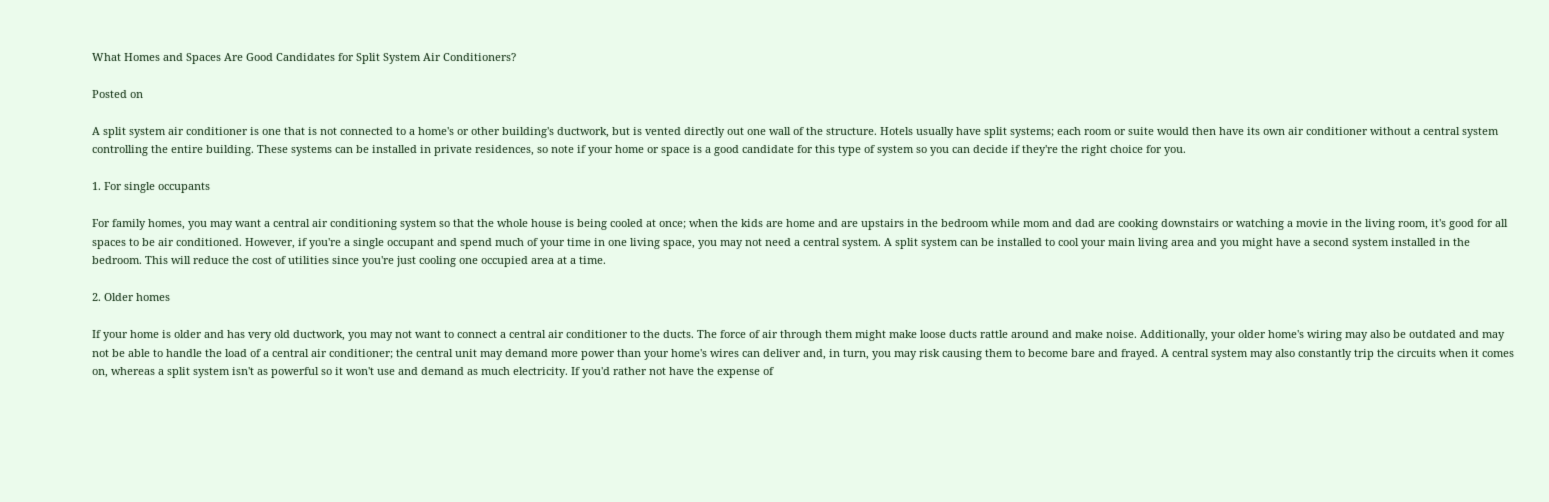What Homes and Spaces Are Good Candidates for Split System Air Conditioners?

Posted on

A split system air conditioner is one that is not connected to a home's or other building's ductwork, but is vented directly out one wall of the structure. Hotels usually have split systems; each room or suite would then have its own air conditioner without a central system controlling the entire building. These systems can be installed in private residences, so note if your home or space is a good candidate for this type of system so you can decide if they're the right choice for you.

1. For single occupants

For family homes, you may want a central air conditioning system so that the whole house is being cooled at once; when the kids are home and are upstairs in the bedroom while mom and dad are cooking downstairs or watching a movie in the living room, it's good for all spaces to be air conditioned. However, if you're a single occupant and spend much of your time in one living space, you may not need a central system. A split system can be installed to cool your main living area and you might have a second system installed in the bedroom. This will reduce the cost of utilities since you're just cooling one occupied area at a time.

2. Older homes

If your home is older and has very old ductwork, you may not want to connect a central air conditioner to the ducts. The force of air through them might make loose ducts rattle around and make noise. Additionally, your older home's wiring may also be outdated and may not be able to handle the load of a central air conditioner; the central unit may demand more power than your home's wires can deliver and, in turn, you may risk causing them to become bare and frayed. A central system may also constantly trip the circuits when it comes on, whereas a split system isn't as powerful so it won't use and demand as much electricity. If you'd rather not have the expense of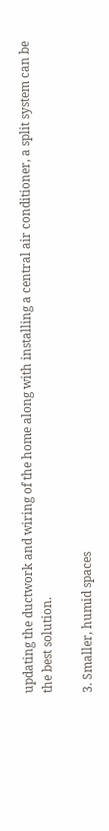updating the ductwork and wiring of the home along with installing a central air conditioner, a split system can be the best solution.

3. Smaller, humid spaces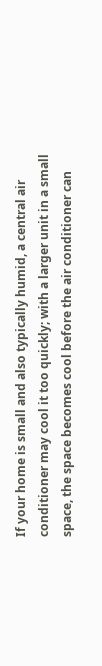If your home is small and also typically humid, a central air conditioner may cool it too quickly; with a larger unit in a small space, the space becomes cool before the air conditioner can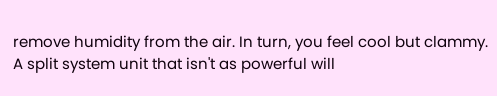remove humidity from the air. In turn, you feel cool but clammy. A split system unit that isn't as powerful will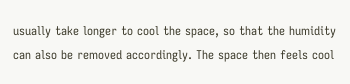usually take longer to cool the space, so that the humidity can also be removed accordingly. The space then feels cool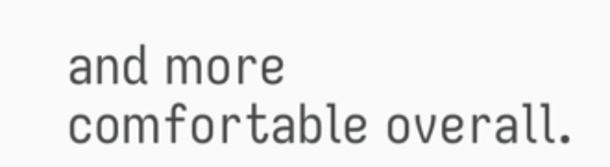and more comfortable overall.